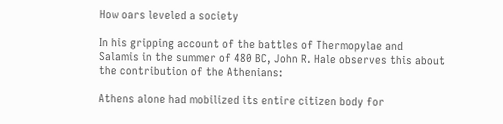How oars leveled a society

In his gripping account of the battles of Thermopylae and Salamis in the summer of 480 BC, John R. Hale observes this about the contribution of the Athenians:

Athens alone had mobilized its entire citizen body for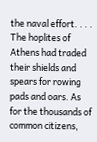the naval effort. . . . The hoplites of Athens had traded their shields and spears for rowing pads and oars. As for the thousands of common citizens,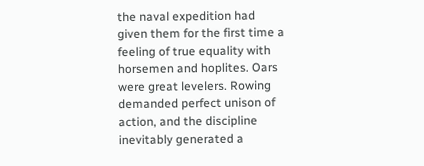the naval expedition had given them for the first time a feeling of true equality with horsemen and hoplites. Oars were great levelers. Rowing demanded perfect unison of action, and the discipline inevitably generated a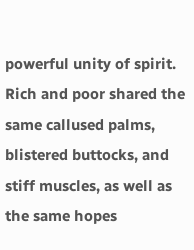powerful unity of spirit. Rich and poor shared the same callused palms, blistered buttocks, and stiff muscles, as well as the same hopes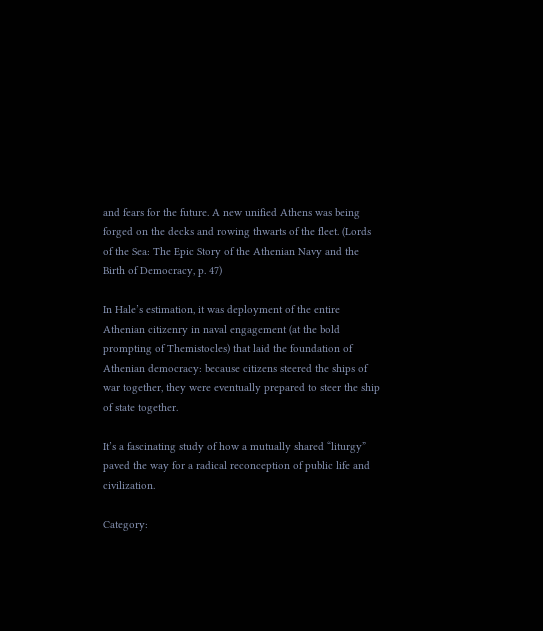and fears for the future. A new unified Athens was being forged on the decks and rowing thwarts of the fleet. (Lords of the Sea: The Epic Story of the Athenian Navy and the Birth of Democracy, p. 47)

In Hale’s estimation, it was deployment of the entire Athenian citizenry in naval engagement (at the bold prompting of Themistocles) that laid the foundation of Athenian democracy: because citizens steered the ships of war together, they were eventually prepared to steer the ship of state together.

It’s a fascinating study of how a mutually shared “liturgy” paved the way for a radical reconception of public life and civilization.

Category: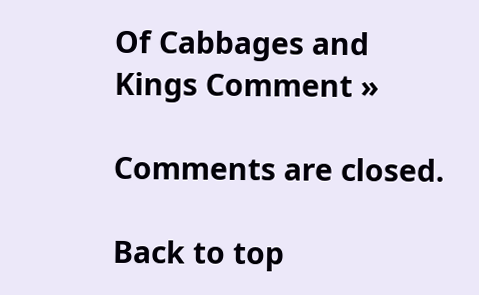Of Cabbages and Kings Comment »

Comments are closed.

Back to top